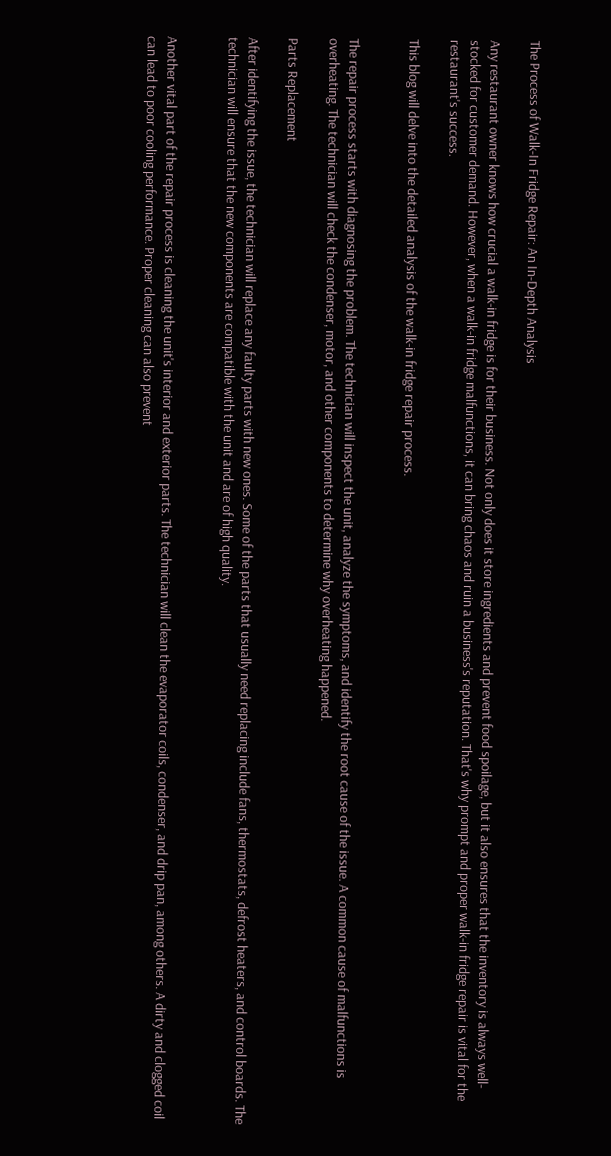The Process of Walk-In Fridge Repair: An In-Depth Analysis

Any restaurant owner knows how crucial a walk-in fridge is for their business. Not only does it store ingredients and prevent food spoilage, but it also ensures that the inventory is always well-stocked for customer demand. However, when a walk-in fridge malfunctions, it can bring chaos and ruin a business's reputation. That's why prompt and proper walk-in fridge repair is vital for the restaurant's success.

This blog will delve into the detailed analysis of the walk-in fridge repair process.


The repair process starts with diagnosing the problem. The technician will inspect the unit, analyze the symptoms, and identify the root cause of the issue. A common cause of malfunctions is overheating. The technician will check the condenser, motor, and other components to determine why overheating happened.

Parts Replacement

After identifying the issue, the technician will replace any faulty parts with new ones. Some of the parts that usually need replacing include fans, thermostats, defrost heaters, and control boards. The technician will ensure that the new components are compatible with the unit and are of high quality.


Another vital part of the repair process is cleaning the unit's interior and exterior parts. The technician will clean the evaporator coils, condenser, and drip pan, among others. A dirty and clogged coil can lead to poor cooling performance. Proper cleaning can also prevent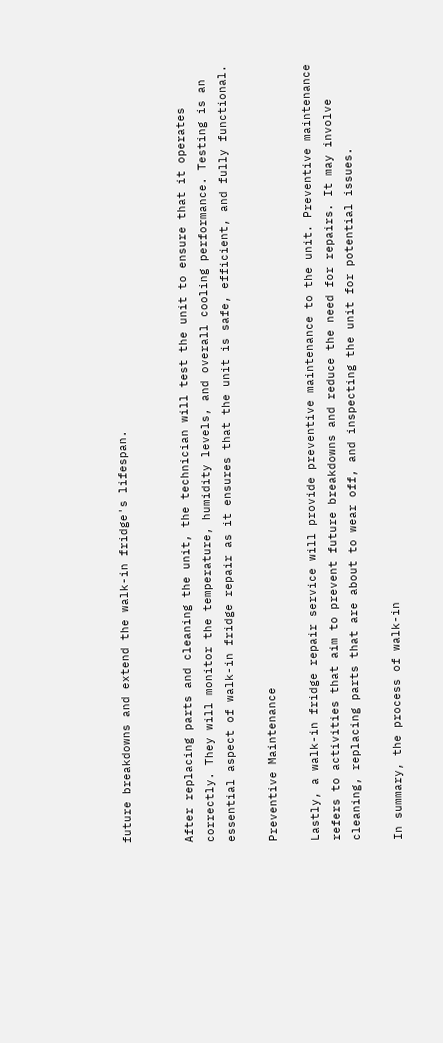future breakdowns and extend the walk-in fridge's lifespan.


After replacing parts and cleaning the unit, the technician will test the unit to ensure that it operates correctly. They will monitor the temperature, humidity levels, and overall cooling performance. Testing is an essential aspect of walk-in fridge repair as it ensures that the unit is safe, efficient, and fully functional.

Preventive Maintenance

Lastly, a walk-in fridge repair service will provide preventive maintenance to the unit. Preventive maintenance refers to activities that aim to prevent future breakdowns and reduce the need for repairs. It may involve cleaning, replacing parts that are about to wear off, and inspecting the unit for potential issues.

In summary, the process of walk-in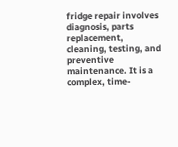fridge repair involves diagnosis, parts replacement, cleaning, testing, and preventive maintenance. It is a complex, time-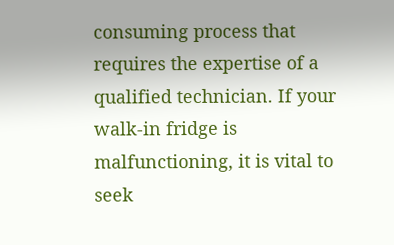consuming process that requires the expertise of a qualified technician. If your walk-in fridge is malfunctioning, it is vital to seek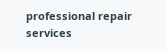professional repair services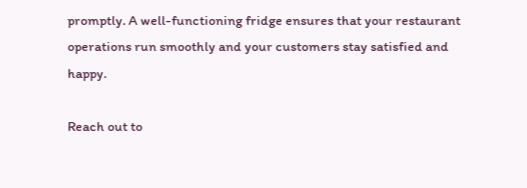promptly. A well-functioning fridge ensures that your restaurant operations run smoothly and your customers stay satisfied and happy.

Reach out to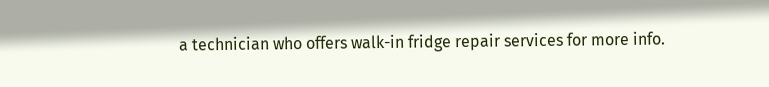a technician who offers walk-in fridge repair services for more info.